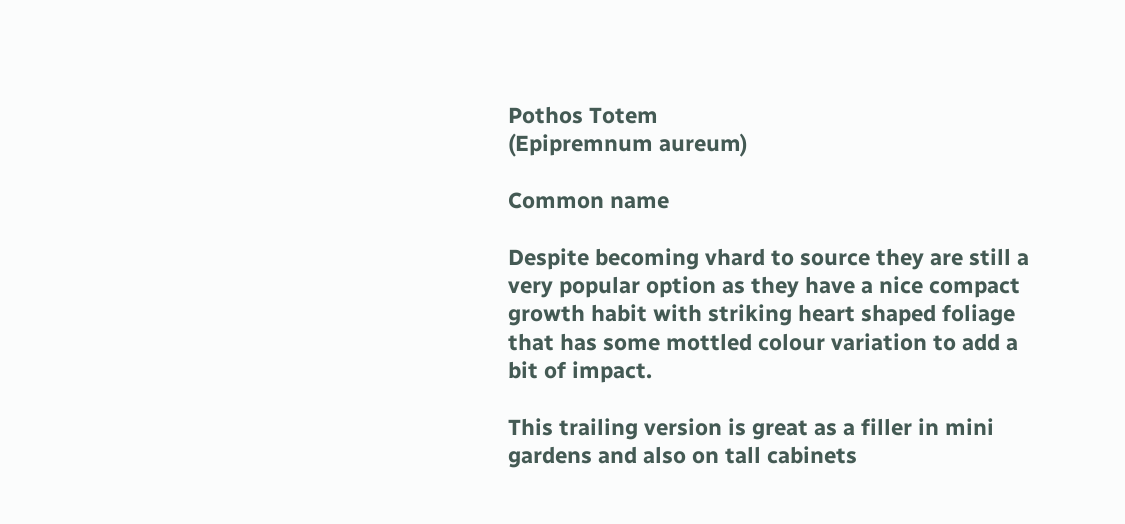Pothos Totem
(Epipremnum aureum)

Common name

Despite becoming vhard to source they are still a very popular option as they have a nice compact growth habit with striking heart shaped foliage that has some mottled colour variation to add a bit of impact.

This trailing version is great as a filler in mini gardens and also on tall cabinets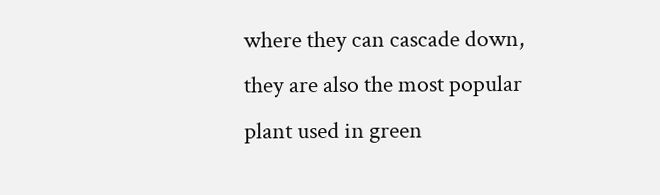where they can cascade down, they are also the most popular plant used in green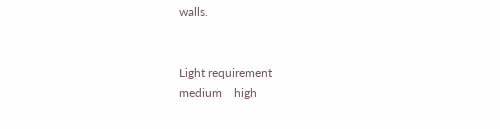walls.


Light requirement
medium    high